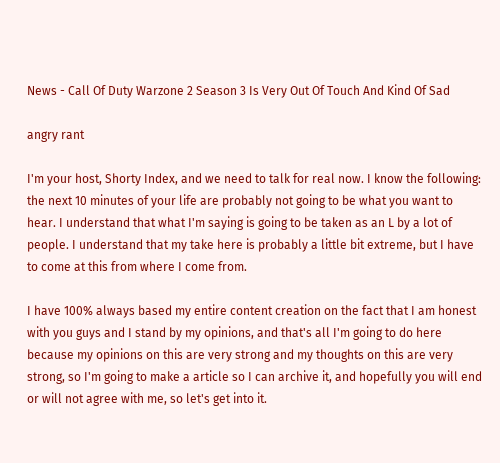News - Call Of Duty Warzone 2 Season 3 Is Very Out Of Touch And Kind Of Sad

angry rant

I'm your host, Shorty Index, and we need to talk for real now. I know the following: the next 10 minutes of your life are probably not going to be what you want to hear. I understand that what I'm saying is going to be taken as an L by a lot of people. I understand that my take here is probably a little bit extreme, but I have to come at this from where I come from.

I have 100% always based my entire content creation on the fact that I am honest with you guys and I stand by my opinions, and that's all I'm going to do here because my opinions on this are very strong and my thoughts on this are very strong, so I'm going to make a article so I can archive it, and hopefully you will end or will not agree with me, so let's get into it.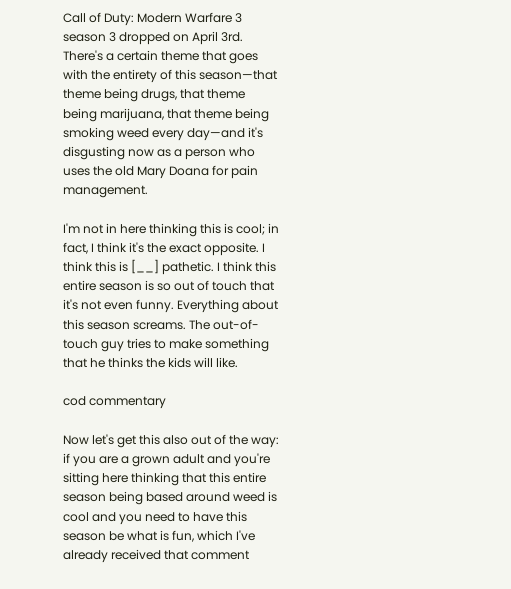Call of Duty: Modern Warfare 3 season 3 dropped on April 3rd. There's a certain theme that goes with the entirety of this season—that theme being drugs, that theme being marijuana, that theme being smoking weed every day—and it's disgusting now as a person who uses the old Mary Doana for pain management.

I'm not in here thinking this is cool; in fact, I think it's the exact opposite. I think this is [__] pathetic. I think this entire season is so out of touch that it's not even funny. Everything about this season screams. The out-of-touch guy tries to make something that he thinks the kids will like.

cod commentary

Now let's get this also out of the way: if you are a grown adult and you're sitting here thinking that this entire season being based around weed is cool and you need to have this season be what is fun, which I've already received that comment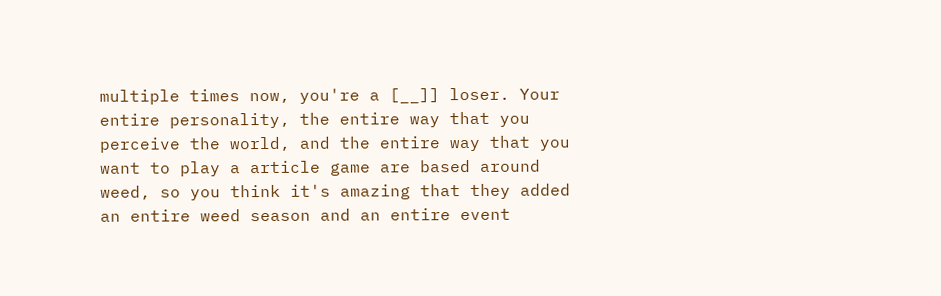multiple times now, you're a [__]] loser. Your entire personality, the entire way that you perceive the world, and the entire way that you want to play a article game are based around weed, so you think it's amazing that they added an entire weed season and an entire event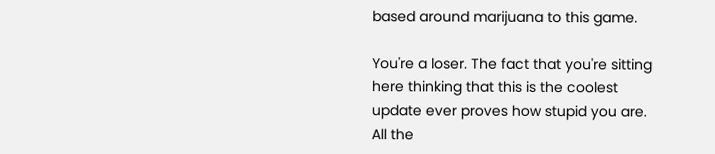based around marijuana to this game.

You're a loser. The fact that you're sitting here thinking that this is the coolest update ever proves how stupid you are. All the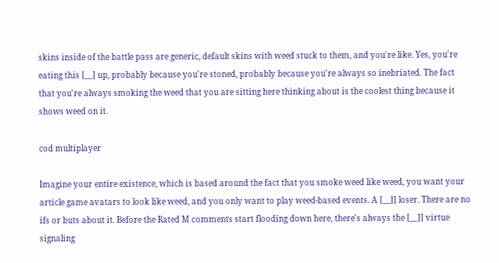skins inside of the battle pass are generic, default skins with weed stuck to them, and you're like. Yes, you're eating this [__] up, probably because you're stoned, probably because you're always so inebriated. The fact that you're always smoking the weed that you are sitting here thinking about is the coolest thing because it shows weed on it.

cod multiplayer

Imagine your entire existence, which is based around the fact that you smoke weed like weed, you want your article game avatars to look like weed, and you only want to play weed-based events. A [__]] loser. There are no ifs or buts about it. Before the Rated M comments start flooding down here, there's always the [__]] virtue signaling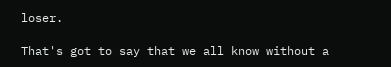loser.

That's got to say that we all know without a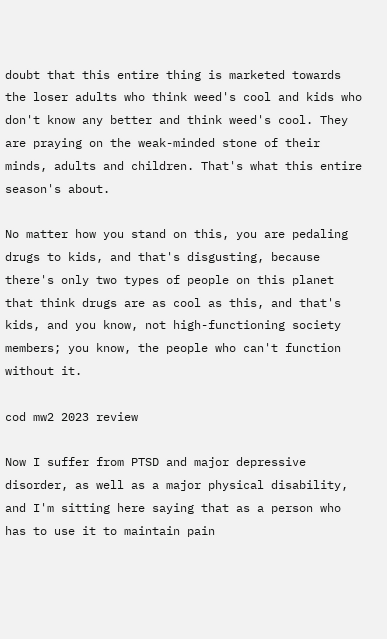doubt that this entire thing is marketed towards the loser adults who think weed's cool and kids who don't know any better and think weed's cool. They are praying on the weak-minded stone of their minds, adults and children. That's what this entire season's about.

No matter how you stand on this, you are pedaling drugs to kids, and that's disgusting, because there's only two types of people on this planet that think drugs are as cool as this, and that's kids, and you know, not high-functioning society members; you know, the people who can't function without it.

cod mw2 2023 review

Now I suffer from PTSD and major depressive disorder, as well as a major physical disability, and I'm sitting here saying that as a person who has to use it to maintain pain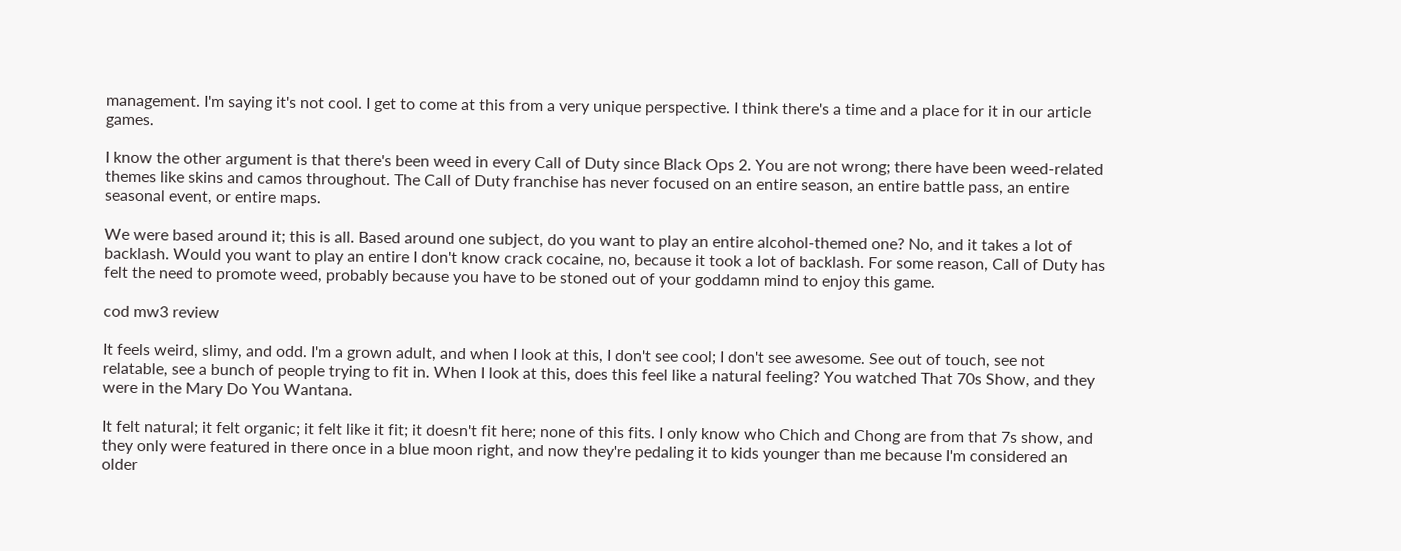management. I'm saying it's not cool. I get to come at this from a very unique perspective. I think there's a time and a place for it in our article games.

I know the other argument is that there's been weed in every Call of Duty since Black Ops 2. You are not wrong; there have been weed-related themes like skins and camos throughout. The Call of Duty franchise has never focused on an entire season, an entire battle pass, an entire seasonal event, or entire maps.

We were based around it; this is all. Based around one subject, do you want to play an entire alcohol-themed one? No, and it takes a lot of backlash. Would you want to play an entire I don't know crack cocaine, no, because it took a lot of backlash. For some reason, Call of Duty has felt the need to promote weed, probably because you have to be stoned out of your goddamn mind to enjoy this game.

cod mw3 review

It feels weird, slimy, and odd. I'm a grown adult, and when I look at this, I don't see cool; I don't see awesome. See out of touch, see not relatable, see a bunch of people trying to fit in. When I look at this, does this feel like a natural feeling? You watched That 70s Show, and they were in the Mary Do You Wantana.

It felt natural; it felt organic; it felt like it fit; it doesn't fit here; none of this fits. I only know who Chich and Chong are from that 7s show, and they only were featured in there once in a blue moon right, and now they're pedaling it to kids younger than me because I'm considered an older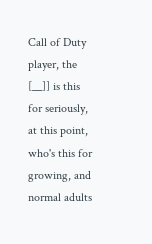Call of Duty player, the [__]] is this for seriously, at this point, who's this for growing, and normal adults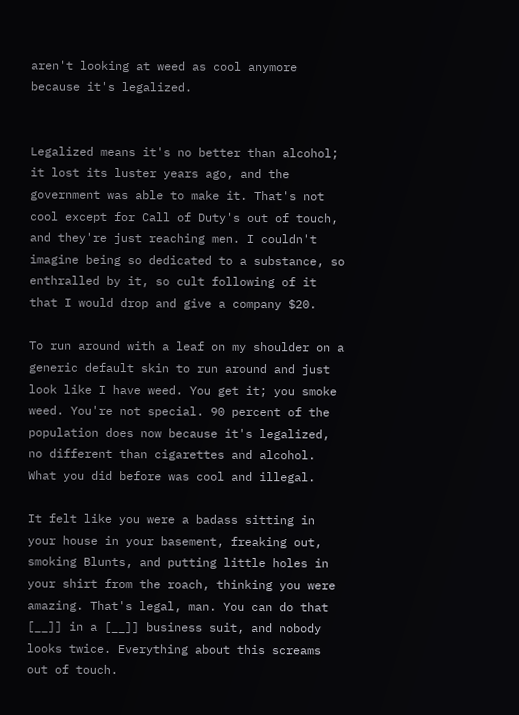aren't looking at weed as cool anymore because it's legalized.


Legalized means it's no better than alcohol; it lost its luster years ago, and the government was able to make it. That's not cool except for Call of Duty's out of touch, and they're just reaching men. I couldn't imagine being so dedicated to a substance, so enthralled by it, so cult following of it that I would drop and give a company $20.

To run around with a leaf on my shoulder on a generic default skin to run around and just look like I have weed. You get it; you smoke weed. You're not special. 90 percent of the population does now because it's legalized, no different than cigarettes and alcohol. What you did before was cool and illegal.

It felt like you were a badass sitting in your house in your basement, freaking out, smoking Blunts, and putting little holes in your shirt from the roach, thinking you were amazing. That's legal, man. You can do that [__]] in a [__]] business suit, and nobody looks twice. Everything about this screams out of touch.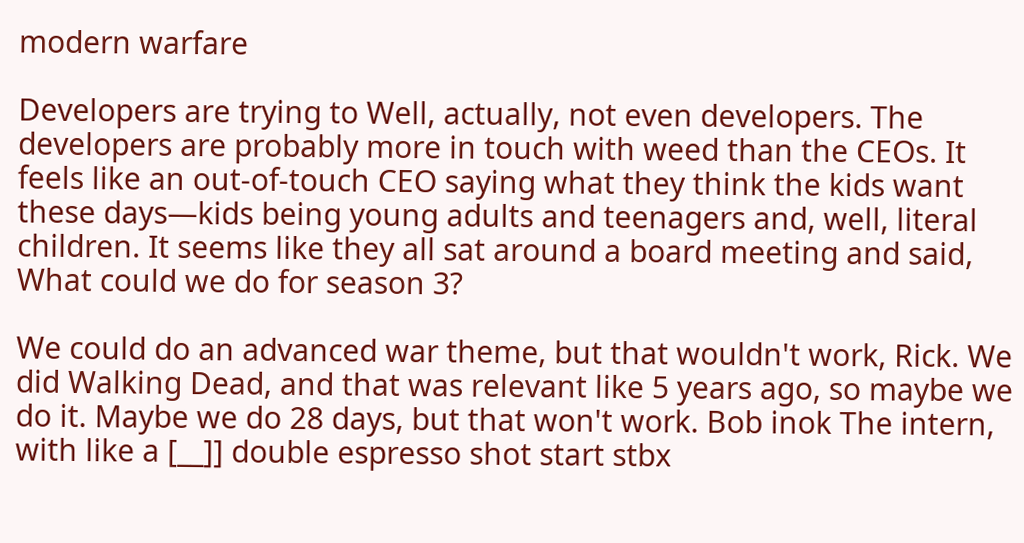modern warfare

Developers are trying to Well, actually, not even developers. The developers are probably more in touch with weed than the CEOs. It feels like an out-of-touch CEO saying what they think the kids want these days—kids being young adults and teenagers and, well, literal children. It seems like they all sat around a board meeting and said, What could we do for season 3?

We could do an advanced war theme, but that wouldn't work, Rick. We did Walking Dead, and that was relevant like 5 years ago, so maybe we do it. Maybe we do 28 days, but that won't work. Bob inok The intern, with like a [__]] double espresso shot start stbx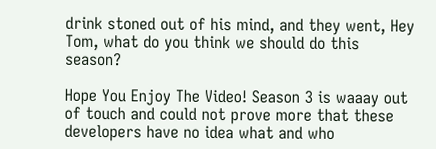drink stoned out of his mind, and they went, Hey Tom, what do you think we should do this season?

Hope You Enjoy The Video! Season 3 is waaay out of touch and could not prove more that these developers have no idea what and who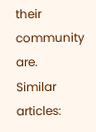their community are.
Similar articles: